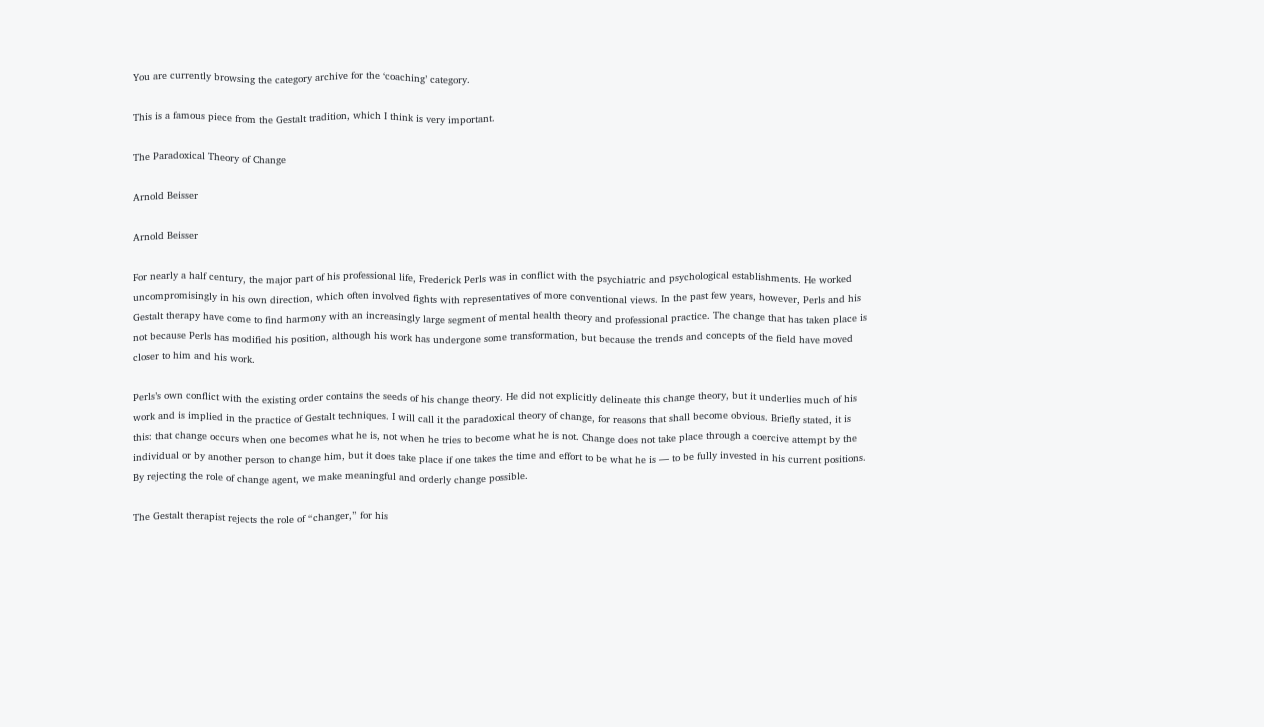You are currently browsing the category archive for the ‘coaching’ category.

This is a famous piece from the Gestalt tradition, which I think is very important.

The Paradoxical Theory of Change

Arnold Beisser

Arnold Beisser

For nearly a half century, the major part of his professional life, Frederick Perls was in conflict with the psychiatric and psychological establishments. He worked uncompromisingly in his own direction, which often involved fights with representatives of more conventional views. In the past few years, however, Perls and his Gestalt therapy have come to find harmony with an increasingly large segment of mental health theory and professional practice. The change that has taken place is not because Perls has modified his position, although his work has undergone some transformation, but because the trends and concepts of the field have moved closer to him and his work.

Perls’s own conflict with the existing order contains the seeds of his change theory. He did not explicitly delineate this change theory, but it underlies much of his work and is implied in the practice of Gestalt techniques. I will call it the paradoxical theory of change, for reasons that shall become obvious. Briefly stated, it is this: that change occurs when one becomes what he is, not when he tries to become what he is not. Change does not take place through a coercive attempt by the individual or by another person to change him, but it does take place if one takes the time and effort to be what he is — to be fully invested in his current positions. By rejecting the role of change agent, we make meaningful and orderly change possible.

The Gestalt therapist rejects the role of “changer,” for his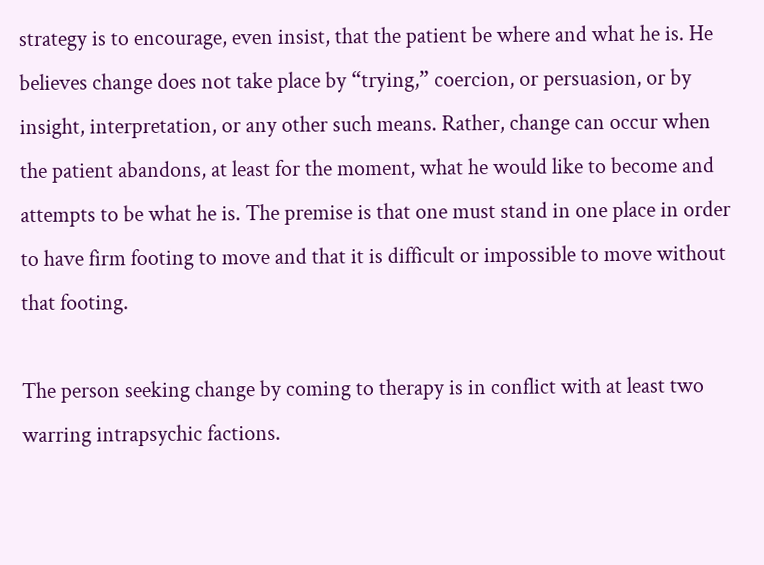strategy is to encourage, even insist, that the patient be where and what he is. He believes change does not take place by “trying,” coercion, or persuasion, or by insight, interpretation, or any other such means. Rather, change can occur when the patient abandons, at least for the moment, what he would like to become and attempts to be what he is. The premise is that one must stand in one place in order to have firm footing to move and that it is difficult or impossible to move without that footing.

The person seeking change by coming to therapy is in conflict with at least two warring intrapsychic factions.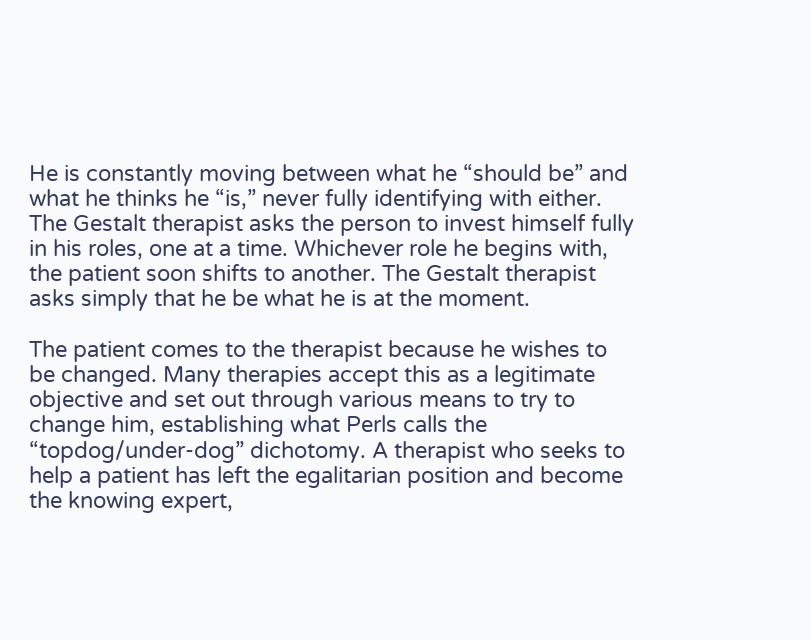He is constantly moving between what he “should be” and what he thinks he “is,” never fully identifying with either. The Gestalt therapist asks the person to invest himself fully in his roles, one at a time. Whichever role he begins with, the patient soon shifts to another. The Gestalt therapist asks simply that he be what he is at the moment.

The patient comes to the therapist because he wishes to be changed. Many therapies accept this as a legitimate objective and set out through various means to try to change him, establishing what Perls calls the “topdog/under-dog” dichotomy. A therapist who seeks to help a patient has left the egalitarian position and become the knowing expert,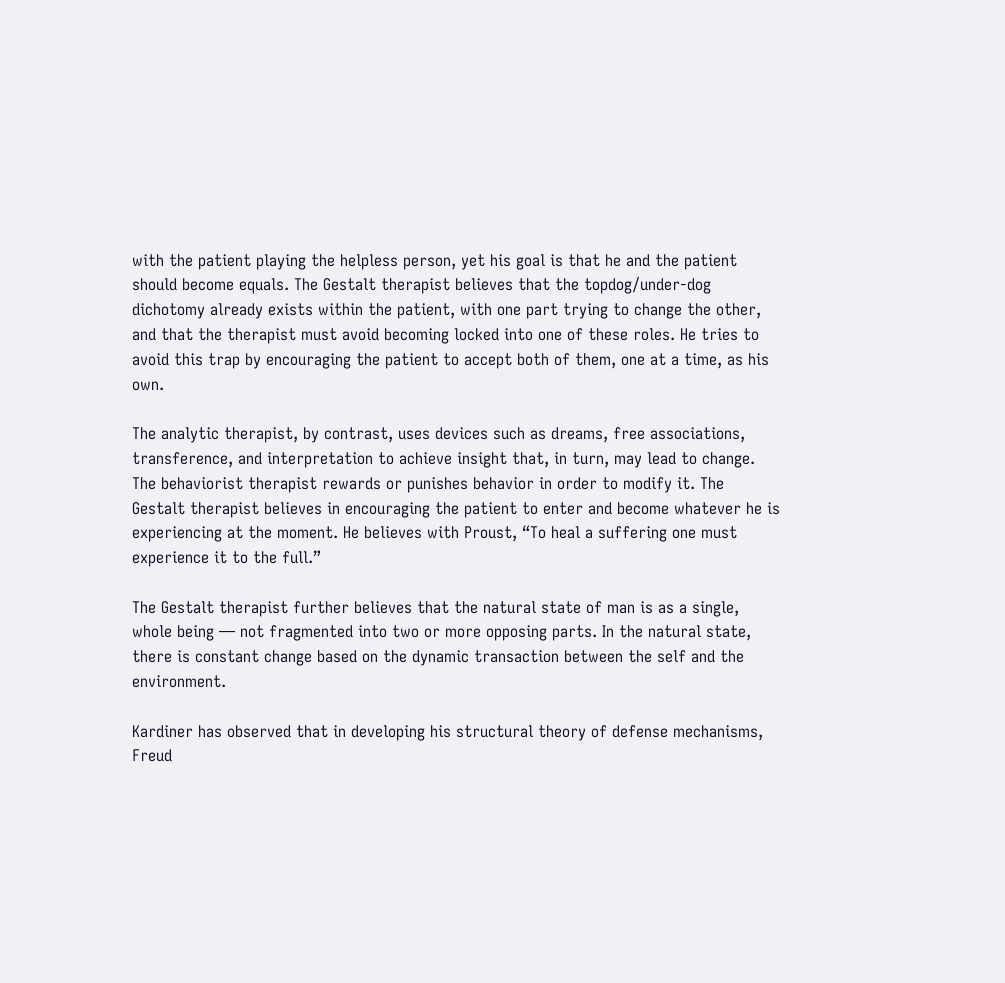with the patient playing the helpless person, yet his goal is that he and the patient should become equals. The Gestalt therapist believes that the topdog/under-dog dichotomy already exists within the patient, with one part trying to change the other, and that the therapist must avoid becoming locked into one of these roles. He tries to avoid this trap by encouraging the patient to accept both of them, one at a time, as his own.

The analytic therapist, by contrast, uses devices such as dreams, free associations, transference, and interpretation to achieve insight that, in turn, may lead to change. The behaviorist therapist rewards or punishes behavior in order to modify it. The Gestalt therapist believes in encouraging the patient to enter and become whatever he is experiencing at the moment. He believes with Proust, “To heal a suffering one must experience it to the full.”

The Gestalt therapist further believes that the natural state of man is as a single, whole being — not fragmented into two or more opposing parts. In the natural state, there is constant change based on the dynamic transaction between the self and the environment.

Kardiner has observed that in developing his structural theory of defense mechanisms, Freud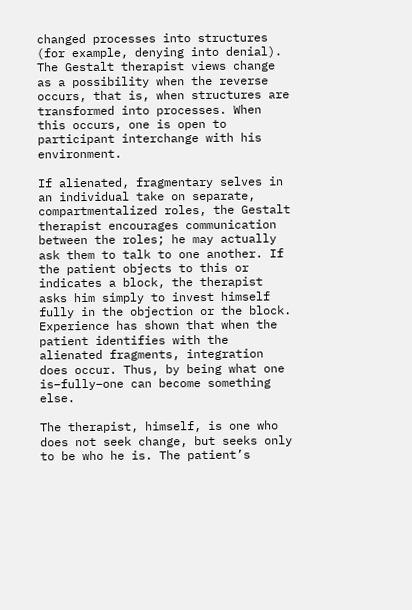changed processes into structures (for example, denying into denial). The Gestalt therapist views change as a possibility when the reverse occurs, that is, when structures are transformed into processes. When this occurs, one is open to participant interchange with his environment.

If alienated, fragmentary selves in an individual take on separate, compartmentalized roles, the Gestalt therapist encourages communication between the roles; he may actually ask them to talk to one another. If the patient objects to this or indicates a block, the therapist asks him simply to invest himself fully in the objection or the block. Experience has shown that when the patient identifies with the alienated fragments, integration does occur. Thus, by being what one is–fully–one can become something else.

The therapist, himself, is one who does not seek change, but seeks only to be who he is. The patient’s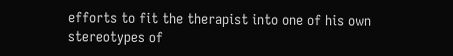efforts to fit the therapist into one of his own stereotypes of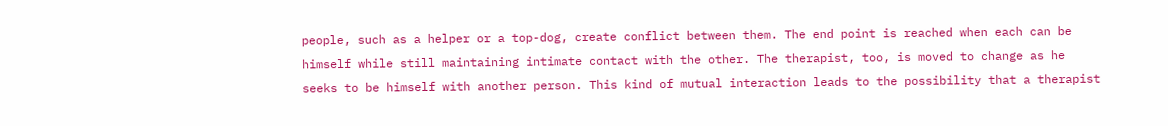people, such as a helper or a top-dog, create conflict between them. The end point is reached when each can be himself while still maintaining intimate contact with the other. The therapist, too, is moved to change as he seeks to be himself with another person. This kind of mutual interaction leads to the possibility that a therapist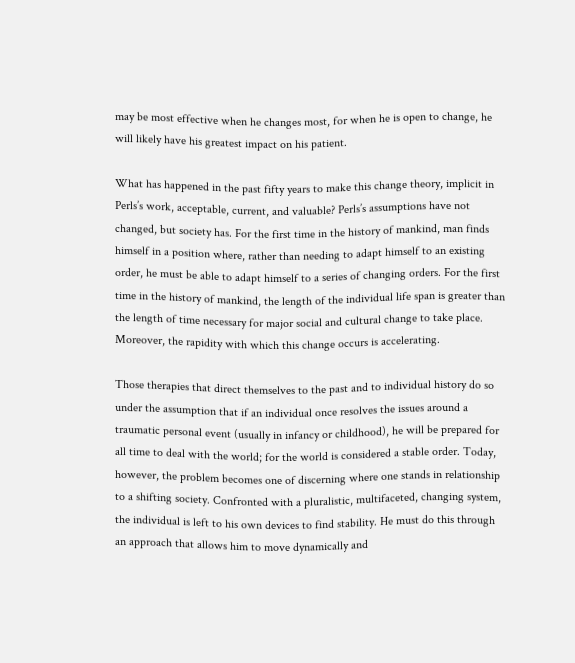may be most effective when he changes most, for when he is open to change, he will likely have his greatest impact on his patient.

What has happened in the past fifty years to make this change theory, implicit in Perls’s work, acceptable, current, and valuable? Perls’s assumptions have not changed, but society has. For the first time in the history of mankind, man finds himself in a position where, rather than needing to adapt himself to an existing order, he must be able to adapt himself to a series of changing orders. For the first time in the history of mankind, the length of the individual life span is greater than the length of time necessary for major social and cultural change to take place. Moreover, the rapidity with which this change occurs is accelerating.

Those therapies that direct themselves to the past and to individual history do so under the assumption that if an individual once resolves the issues around a traumatic personal event (usually in infancy or childhood), he will be prepared for all time to deal with the world; for the world is considered a stable order. Today, however, the problem becomes one of discerning where one stands in relationship to a shifting society. Confronted with a pluralistic, multifaceted, changing system, the individual is left to his own devices to find stability. He must do this through an approach that allows him to move dynamically and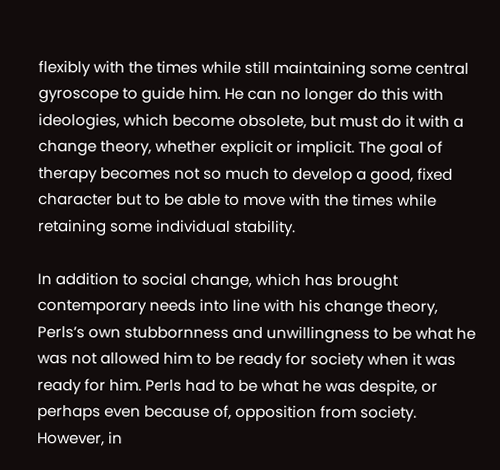flexibly with the times while still maintaining some central gyroscope to guide him. He can no longer do this with ideologies, which become obsolete, but must do it with a change theory, whether explicit or implicit. The goal of therapy becomes not so much to develop a good, fixed character but to be able to move with the times while retaining some individual stability.

In addition to social change, which has brought contemporary needs into line with his change theory, Perls’s own stubbornness and unwillingness to be what he was not allowed him to be ready for society when it was ready for him. Perls had to be what he was despite, or perhaps even because of, opposition from society. However, in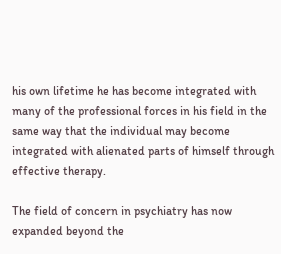his own lifetime he has become integrated with many of the professional forces in his field in the same way that the individual may become integrated with alienated parts of himself through effective therapy.

The field of concern in psychiatry has now expanded beyond the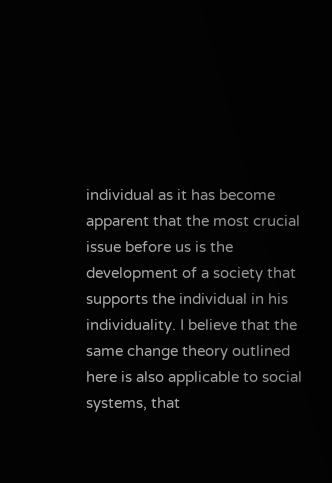individual as it has become apparent that the most crucial issue before us is the development of a society that supports the individual in his individuality. I believe that the same change theory outlined here is also applicable to social systems, that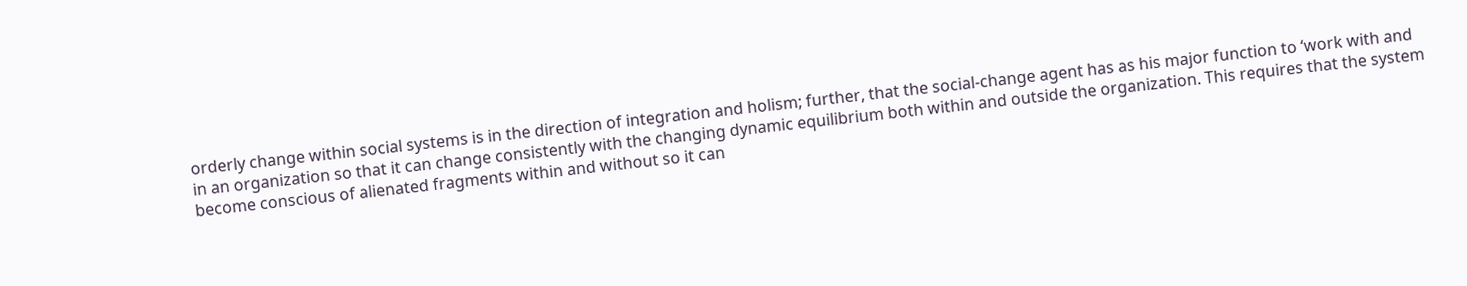orderly change within social systems is in the direction of integration and holism; further, that the social-change agent has as his major function to ‘work with and in an organization so that it can change consistently with the changing dynamic equilibrium both within and outside the organization. This requires that the system become conscious of alienated fragments within and without so it can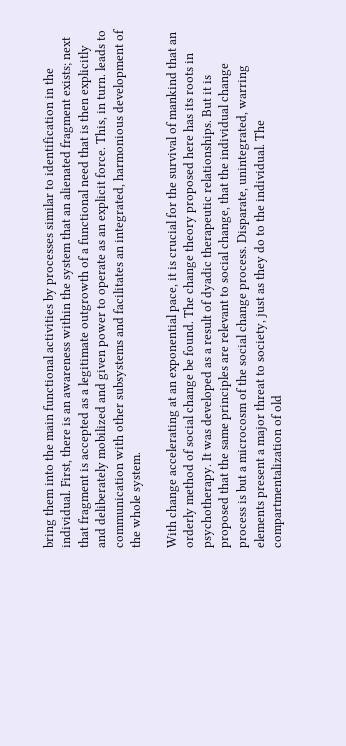bring them into the main functional activities by processes similar to identification in the individual. First, there is an awareness within the system that an alienated fragment exists; next that fragment is accepted as a legitimate outgrowth of a functional need that is then explicitly and deliberately mobilized and given power to operate as an explicit force. This, in turn. leads to communication with other subsystems and facilitates an integrated, harmonious development of the whole system.

With change accelerating at an exponential pace, it is crucial for the survival of mankind that an orderly method of social change be found. The change theory proposed here has its roots in psychotherapy. It was developed as a result of dyadic therapeutic relationships. But it is proposed that the same principles are relevant to social change, that the individual change process is but a microcosm of the social change process. Disparate, unintegrated, warring elements present a major threat to society, just as they do to the individual. The compartmentalization of old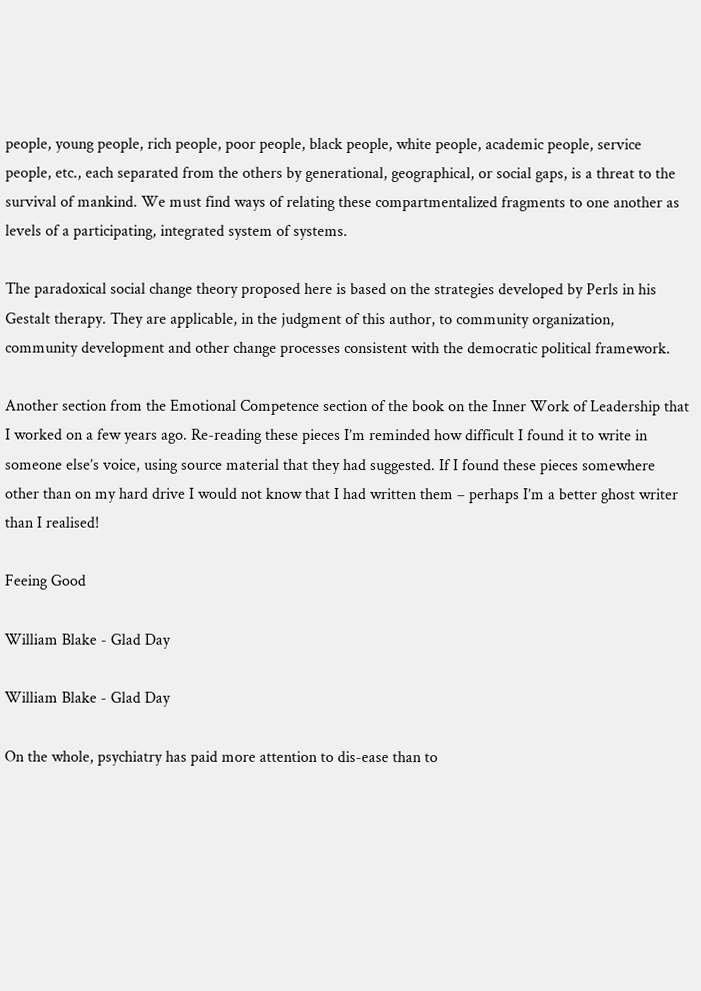people, young people, rich people, poor people, black people, white people, academic people, service people, etc., each separated from the others by generational, geographical, or social gaps, is a threat to the survival of mankind. We must find ways of relating these compartmentalized fragments to one another as levels of a participating, integrated system of systems.

The paradoxical social change theory proposed here is based on the strategies developed by Perls in his Gestalt therapy. They are applicable, in the judgment of this author, to community organization, community development and other change processes consistent with the democratic political framework.

Another section from the Emotional Competence section of the book on the Inner Work of Leadership that I worked on a few years ago. Re-reading these pieces I’m reminded how difficult I found it to write in someone else’s voice, using source material that they had suggested. If I found these pieces somewhere other than on my hard drive I would not know that I had written them – perhaps I’m a better ghost writer than I realised!

Feeing Good

William Blake - Glad Day

William Blake - Glad Day

On the whole, psychiatry has paid more attention to dis-ease than to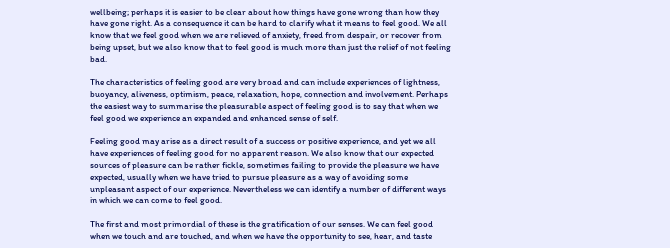wellbeing; perhaps it is easier to be clear about how things have gone wrong than how they have gone right. As a consequence it can be hard to clarify what it means to feel good. We all know that we feel good when we are relieved of anxiety, freed from despair, or recover from being upset, but we also know that to feel good is much more than just the relief of not feeling bad.

The characteristics of feeling good are very broad and can include experiences of lightness, buoyancy, aliveness, optimism, peace, relaxation, hope, connection and involvement. Perhaps the easiest way to summarise the pleasurable aspect of feeling good is to say that when we feel good we experience an expanded and enhanced sense of self.

Feeling good may arise as a direct result of a success or positive experience, and yet we all have experiences of feeling good for no apparent reason. We also know that our expected sources of pleasure can be rather fickle, sometimes failing to provide the pleasure we have expected, usually when we have tried to pursue pleasure as a way of avoiding some unpleasant aspect of our experience. Nevertheless we can identify a number of different ways in which we can come to feel good.

The first and most primordial of these is the gratification of our senses. We can feel good when we touch and are touched, and when we have the opportunity to see, hear, and taste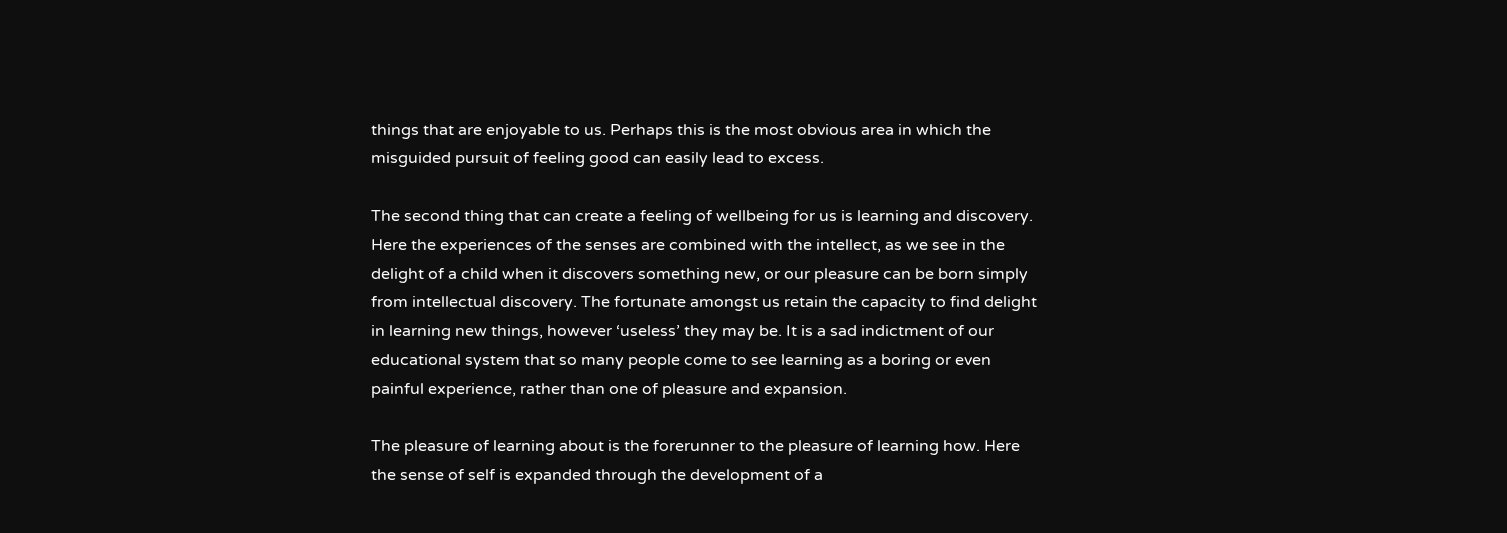things that are enjoyable to us. Perhaps this is the most obvious area in which the misguided pursuit of feeling good can easily lead to excess.

The second thing that can create a feeling of wellbeing for us is learning and discovery. Here the experiences of the senses are combined with the intellect, as we see in the delight of a child when it discovers something new, or our pleasure can be born simply from intellectual discovery. The fortunate amongst us retain the capacity to find delight in learning new things, however ‘useless’ they may be. It is a sad indictment of our educational system that so many people come to see learning as a boring or even painful experience, rather than one of pleasure and expansion.

The pleasure of learning about is the forerunner to the pleasure of learning how. Here the sense of self is expanded through the development of a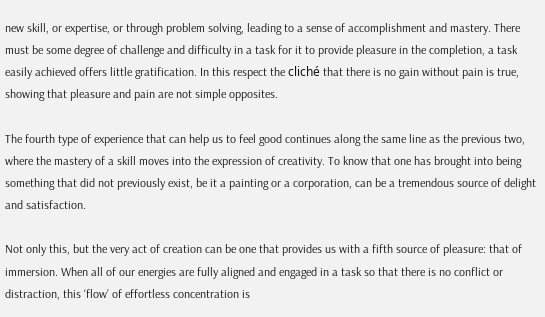new skill, or expertise, or through problem solving, leading to a sense of accomplishment and mastery. There must be some degree of challenge and difficulty in a task for it to provide pleasure in the completion, a task easily achieved offers little gratification. In this respect the cliché that there is no gain without pain is true, showing that pleasure and pain are not simple opposites.

The fourth type of experience that can help us to feel good continues along the same line as the previous two, where the mastery of a skill moves into the expression of creativity. To know that one has brought into being something that did not previously exist, be it a painting or a corporation, can be a tremendous source of delight and satisfaction.

Not only this, but the very act of creation can be one that provides us with a fifth source of pleasure: that of immersion. When all of our energies are fully aligned and engaged in a task so that there is no conflict or distraction, this ‘flow’ of effortless concentration is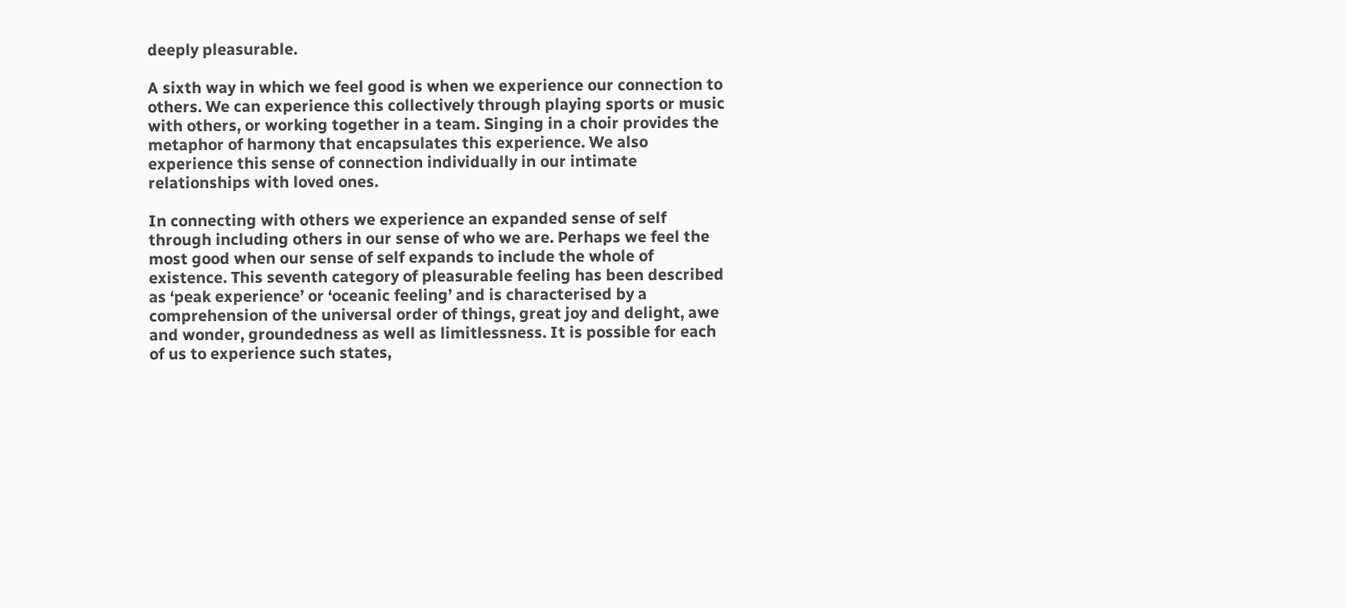deeply pleasurable.

A sixth way in which we feel good is when we experience our connection to others. We can experience this collectively through playing sports or music with others, or working together in a team. Singing in a choir provides the metaphor of harmony that encapsulates this experience. We also experience this sense of connection individually in our intimate relationships with loved ones.

In connecting with others we experience an expanded sense of self through including others in our sense of who we are. Perhaps we feel the most good when our sense of self expands to include the whole of existence. This seventh category of pleasurable feeling has been described as ‘peak experience’ or ‘oceanic feeling’ and is characterised by a comprehension of the universal order of things, great joy and delight, awe and wonder, groundedness as well as limitlessness. It is possible for each of us to experience such states,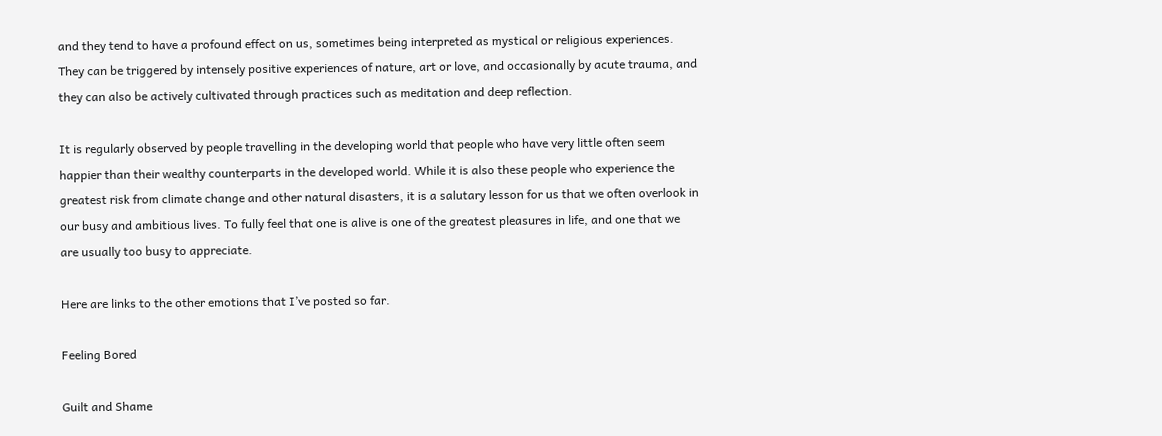and they tend to have a profound effect on us, sometimes being interpreted as mystical or religious experiences. They can be triggered by intensely positive experiences of nature, art or love, and occasionally by acute trauma, and they can also be actively cultivated through practices such as meditation and deep reflection.

It is regularly observed by people travelling in the developing world that people who have very little often seem happier than their wealthy counterparts in the developed world. While it is also these people who experience the greatest risk from climate change and other natural disasters, it is a salutary lesson for us that we often overlook in our busy and ambitious lives. To fully feel that one is alive is one of the greatest pleasures in life, and one that we are usually too busy to appreciate.

Here are links to the other emotions that I’ve posted so far.

Feeling Bored

Guilt and Shame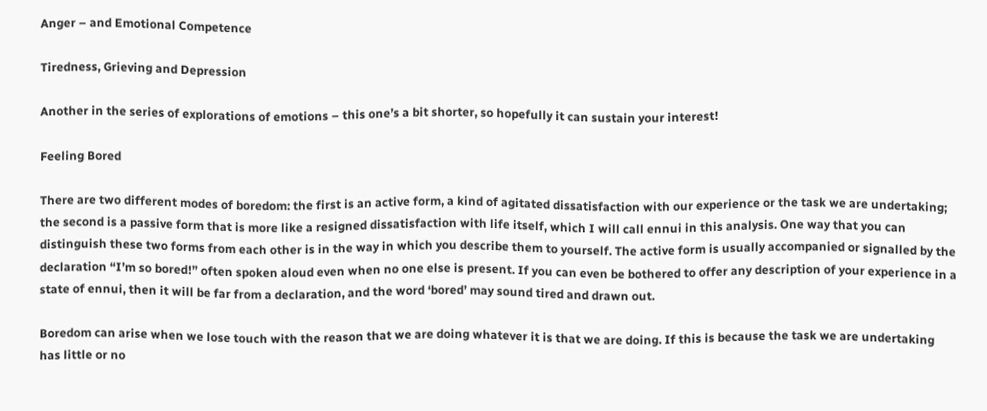Anger – and Emotional Competence

Tiredness, Grieving and Depression

Another in the series of explorations of emotions – this one’s a bit shorter, so hopefully it can sustain your interest!

Feeling Bored

There are two different modes of boredom: the first is an active form, a kind of agitated dissatisfaction with our experience or the task we are undertaking; the second is a passive form that is more like a resigned dissatisfaction with life itself, which I will call ennui in this analysis. One way that you can distinguish these two forms from each other is in the way in which you describe them to yourself. The active form is usually accompanied or signalled by the declaration “I’m so bored!” often spoken aloud even when no one else is present. If you can even be bothered to offer any description of your experience in a state of ennui, then it will be far from a declaration, and the word ‘bored’ may sound tired and drawn out.

Boredom can arise when we lose touch with the reason that we are doing whatever it is that we are doing. If this is because the task we are undertaking has little or no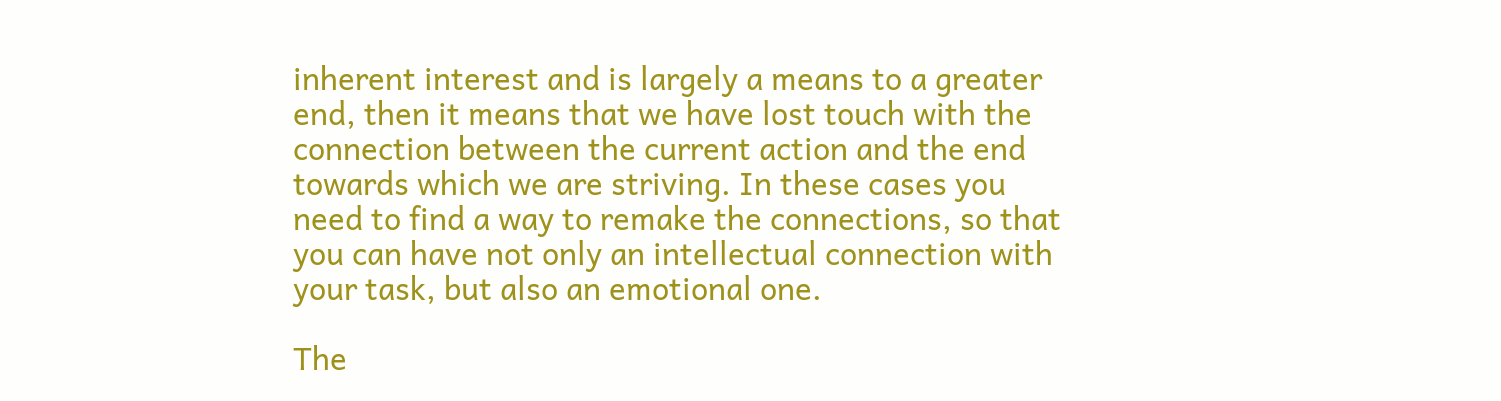inherent interest and is largely a means to a greater end, then it means that we have lost touch with the connection between the current action and the end towards which we are striving. In these cases you need to find a way to remake the connections, so that you can have not only an intellectual connection with your task, but also an emotional one.

The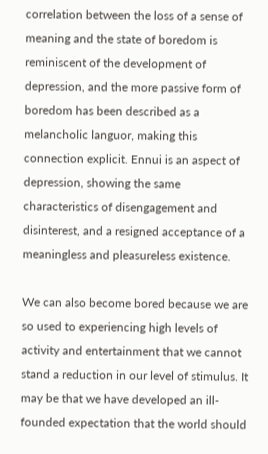correlation between the loss of a sense of meaning and the state of boredom is reminiscent of the development of depression, and the more passive form of boredom has been described as a melancholic languor, making this connection explicit. Ennui is an aspect of depression, showing the same characteristics of disengagement and disinterest, and a resigned acceptance of a meaningless and pleasureless existence.

We can also become bored because we are so used to experiencing high levels of activity and entertainment that we cannot stand a reduction in our level of stimulus. It may be that we have developed an ill-founded expectation that the world should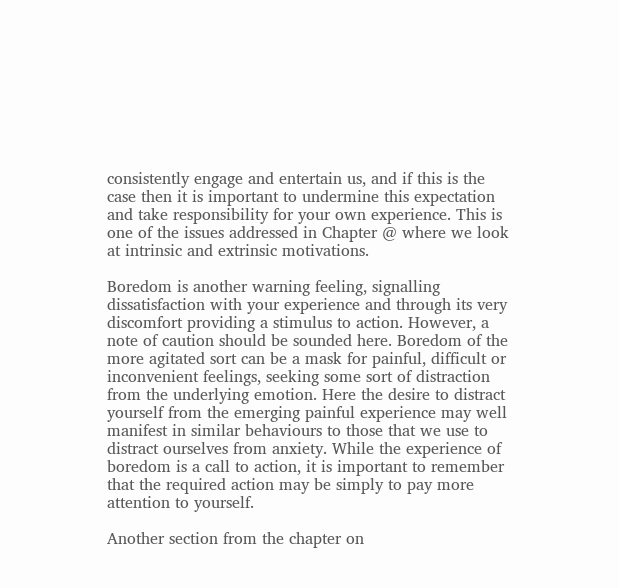consistently engage and entertain us, and if this is the case then it is important to undermine this expectation and take responsibility for your own experience. This is one of the issues addressed in Chapter @ where we look at intrinsic and extrinsic motivations.

Boredom is another warning feeling, signalling dissatisfaction with your experience and through its very discomfort providing a stimulus to action. However, a note of caution should be sounded here. Boredom of the more agitated sort can be a mask for painful, difficult or inconvenient feelings, seeking some sort of distraction from the underlying emotion. Here the desire to distract yourself from the emerging painful experience may well manifest in similar behaviours to those that we use to distract ourselves from anxiety. While the experience of boredom is a call to action, it is important to remember that the required action may be simply to pay more attention to yourself.

Another section from the chapter on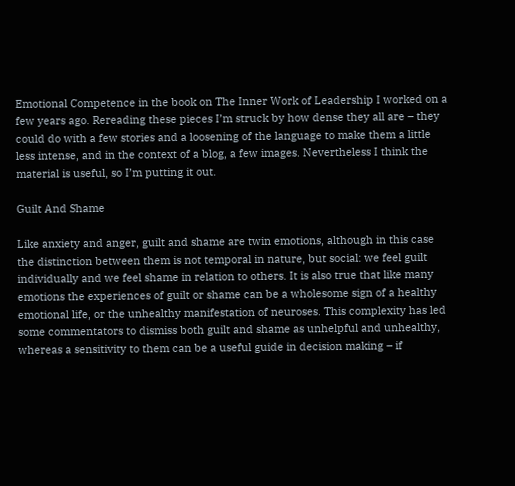Emotional Competence in the book on The Inner Work of Leadership I worked on a few years ago. Rereading these pieces I’m struck by how dense they all are – they could do with a few stories and a loosening of the language to make them a little less intense, and in the context of a blog, a few images. Nevertheless I think the material is useful, so I’m putting it out.

Guilt And Shame

Like anxiety and anger, guilt and shame are twin emotions, although in this case the distinction between them is not temporal in nature, but social: we feel guilt individually and we feel shame in relation to others. It is also true that like many emotions the experiences of guilt or shame can be a wholesome sign of a healthy emotional life, or the unhealthy manifestation of neuroses. This complexity has led some commentators to dismiss both guilt and shame as unhelpful and unhealthy, whereas a sensitivity to them can be a useful guide in decision making – if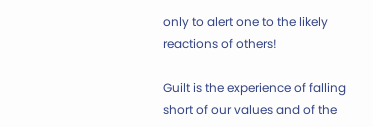only to alert one to the likely reactions of others!

Guilt is the experience of falling short of our values and of the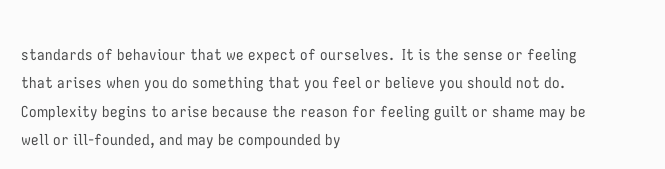standards of behaviour that we expect of ourselves.  It is the sense or feeling that arises when you do something that you feel or believe you should not do. Complexity begins to arise because the reason for feeling guilt or shame may be well or ill-founded, and may be compounded by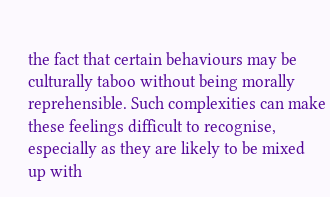the fact that certain behaviours may be culturally taboo without being morally reprehensible. Such complexities can make these feelings difficult to recognise, especially as they are likely to be mixed up with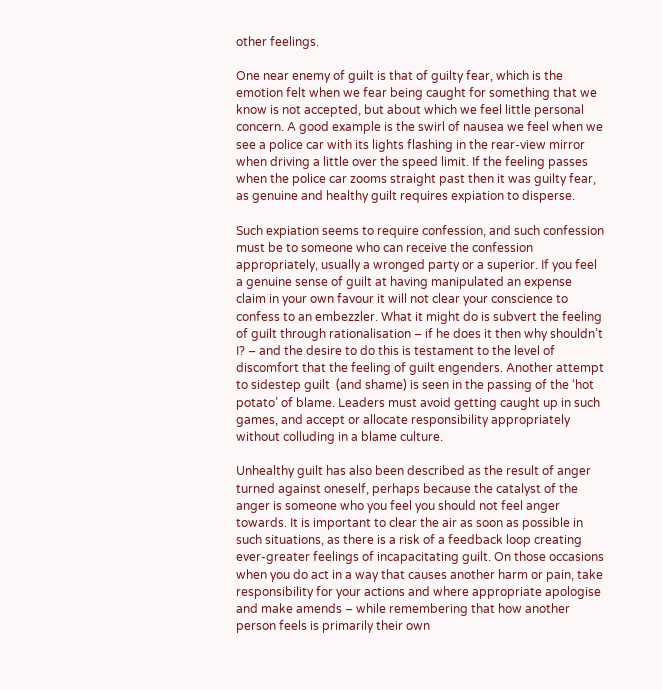other feelings.

One near enemy of guilt is that of guilty fear, which is the emotion felt when we fear being caught for something that we know is not accepted, but about which we feel little personal concern. A good example is the swirl of nausea we feel when we see a police car with its lights flashing in the rear-view mirror when driving a little over the speed limit. If the feeling passes when the police car zooms straight past then it was guilty fear, as genuine and healthy guilt requires expiation to disperse.

Such expiation seems to require confession, and such confession must be to someone who can receive the confession appropriately, usually a wronged party or a superior. If you feel a genuine sense of guilt at having manipulated an expense claim in your own favour it will not clear your conscience to confess to an embezzler. What it might do is subvert the feeling of guilt through rationalisation – if he does it then why shouldn’t I? – and the desire to do this is testament to the level of discomfort that the feeling of guilt engenders. Another attempt to sidestep guilt  (and shame) is seen in the passing of the ‘hot potato’ of blame. Leaders must avoid getting caught up in such games, and accept or allocate responsibility appropriately without colluding in a blame culture.

Unhealthy guilt has also been described as the result of anger turned against oneself, perhaps because the catalyst of the anger is someone who you feel you should not feel anger towards. It is important to clear the air as soon as possible in such situations, as there is a risk of a feedback loop creating ever-greater feelings of incapacitating guilt. On those occasions when you do act in a way that causes another harm or pain, take responsibility for your actions and where appropriate apologise and make amends – while remembering that how another person feels is primarily their own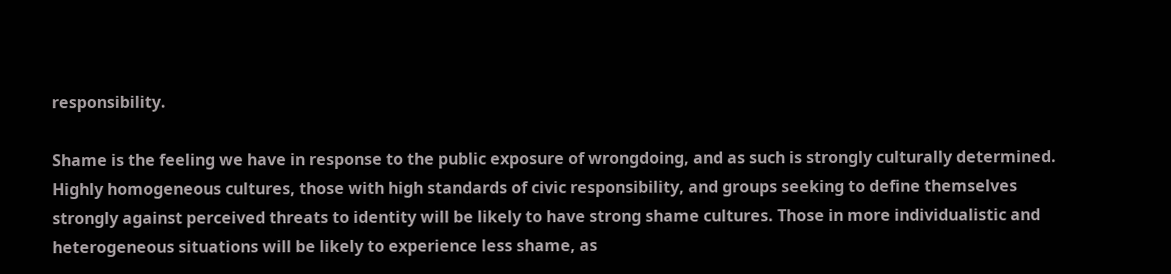responsibility.

Shame is the feeling we have in response to the public exposure of wrongdoing, and as such is strongly culturally determined. Highly homogeneous cultures, those with high standards of civic responsibility, and groups seeking to define themselves strongly against perceived threats to identity will be likely to have strong shame cultures. Those in more individualistic and heterogeneous situations will be likely to experience less shame, as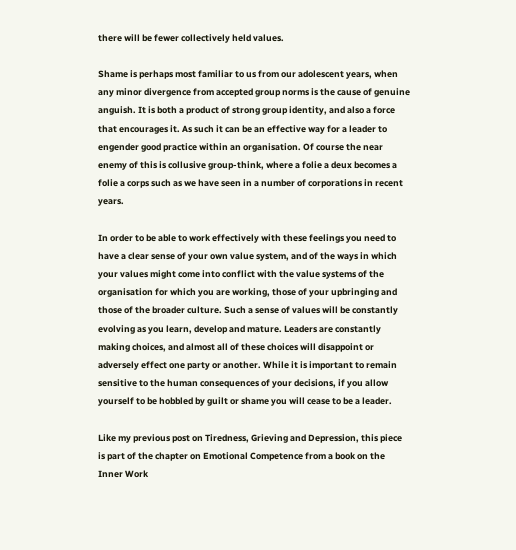there will be fewer collectively held values.

Shame is perhaps most familiar to us from our adolescent years, when any minor divergence from accepted group norms is the cause of genuine anguish. It is both a product of strong group identity, and also a force that encourages it. As such it can be an effective way for a leader to engender good practice within an organisation. Of course the near enemy of this is collusive group-think, where a folie a deux becomes a folie a corps such as we have seen in a number of corporations in recent years.

In order to be able to work effectively with these feelings you need to have a clear sense of your own value system, and of the ways in which your values might come into conflict with the value systems of the organisation for which you are working, those of your upbringing and those of the broader culture. Such a sense of values will be constantly evolving as you learn, develop and mature. Leaders are constantly making choices, and almost all of these choices will disappoint or adversely effect one party or another. While it is important to remain sensitive to the human consequences of your decisions, if you allow yourself to be hobbled by guilt or shame you will cease to be a leader.

Like my previous post on Tiredness, Grieving and Depression, this piece is part of the chapter on Emotional Competence from a book on the Inner Work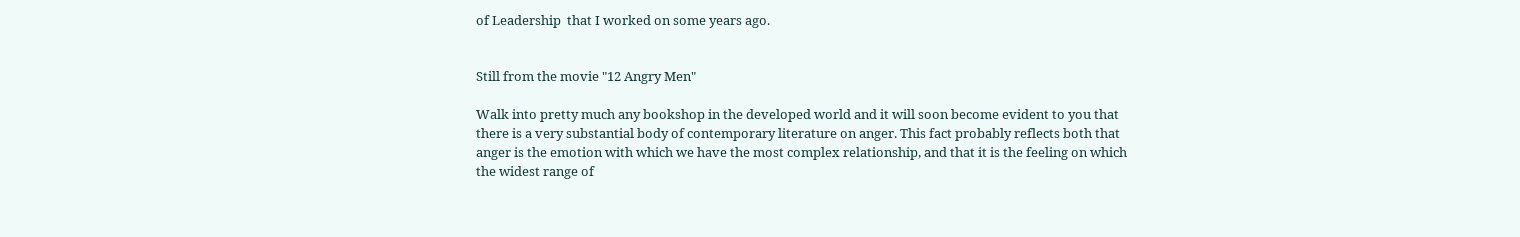of Leadership  that I worked on some years ago.


Still from the movie "12 Angry Men"

Walk into pretty much any bookshop in the developed world and it will soon become evident to you that there is a very substantial body of contemporary literature on anger. This fact probably reflects both that anger is the emotion with which we have the most complex relationship, and that it is the feeling on which the widest range of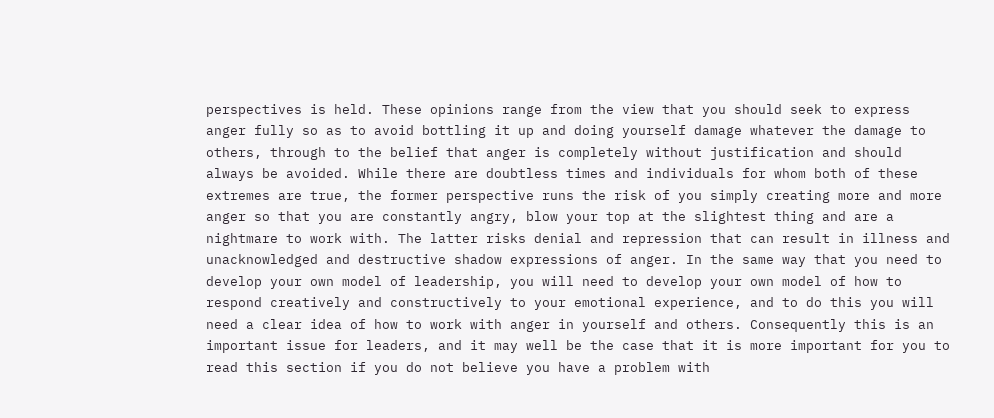perspectives is held. These opinions range from the view that you should seek to express anger fully so as to avoid bottling it up and doing yourself damage whatever the damage to others, through to the belief that anger is completely without justification and should always be avoided. While there are doubtless times and individuals for whom both of these extremes are true, the former perspective runs the risk of you simply creating more and more anger so that you are constantly angry, blow your top at the slightest thing and are a nightmare to work with. The latter risks denial and repression that can result in illness and unacknowledged and destructive shadow expressions of anger. In the same way that you need to develop your own model of leadership, you will need to develop your own model of how to respond creatively and constructively to your emotional experience, and to do this you will need a clear idea of how to work with anger in yourself and others. Consequently this is an important issue for leaders, and it may well be the case that it is more important for you to read this section if you do not believe you have a problem with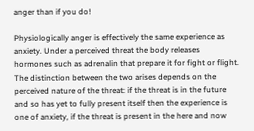anger than if you do!

Physiologically anger is effectively the same experience as anxiety. Under a perceived threat the body releases hormones such as adrenalin that prepare it for fight or flight. The distinction between the two arises depends on the perceived nature of the threat: if the threat is in the future and so has yet to fully present itself then the experience is one of anxiety, if the threat is present in the here and now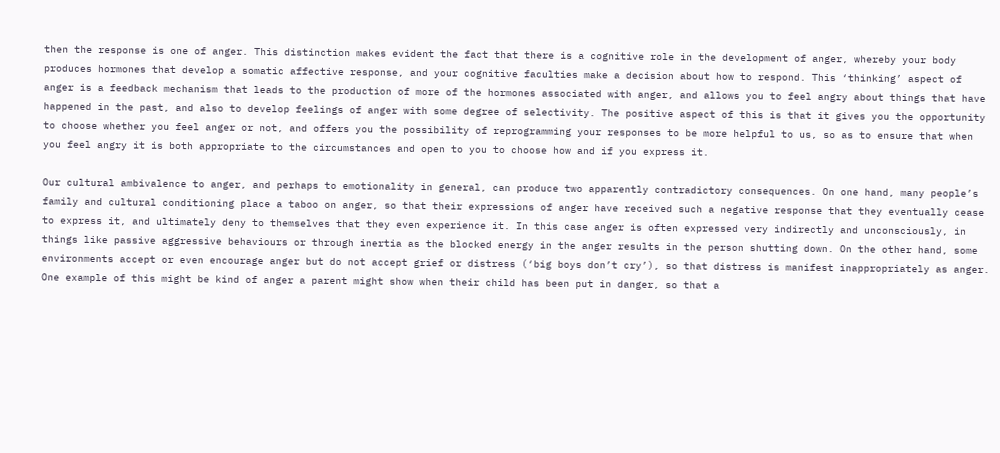then the response is one of anger. This distinction makes evident the fact that there is a cognitive role in the development of anger, whereby your body produces hormones that develop a somatic affective response, and your cognitive faculties make a decision about how to respond. This ‘thinking’ aspect of anger is a feedback mechanism that leads to the production of more of the hormones associated with anger, and allows you to feel angry about things that have happened in the past, and also to develop feelings of anger with some degree of selectivity. The positive aspect of this is that it gives you the opportunity to choose whether you feel anger or not, and offers you the possibility of reprogramming your responses to be more helpful to us, so as to ensure that when you feel angry it is both appropriate to the circumstances and open to you to choose how and if you express it.

Our cultural ambivalence to anger, and perhaps to emotionality in general, can produce two apparently contradictory consequences. On one hand, many people’s family and cultural conditioning place a taboo on anger, so that their expressions of anger have received such a negative response that they eventually cease to express it, and ultimately deny to themselves that they even experience it. In this case anger is often expressed very indirectly and unconsciously, in things like passive aggressive behaviours or through inertia as the blocked energy in the anger results in the person shutting down. On the other hand, some environments accept or even encourage anger but do not accept grief or distress (‘big boys don’t cry’), so that distress is manifest inappropriately as anger. One example of this might be kind of anger a parent might show when their child has been put in danger, so that a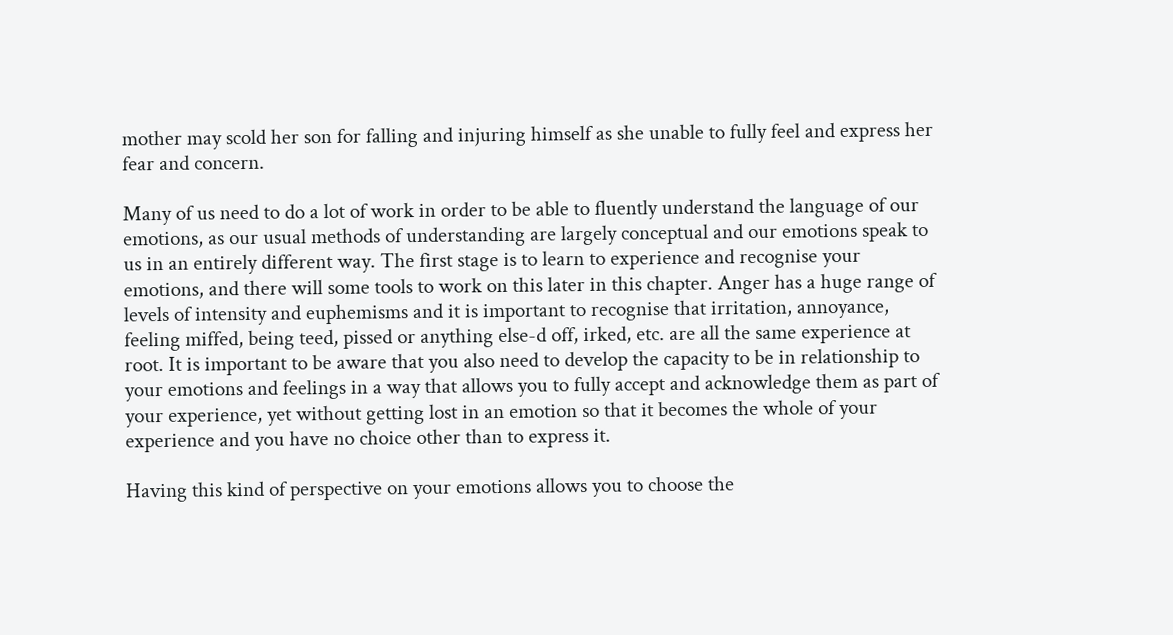mother may scold her son for falling and injuring himself as she unable to fully feel and express her fear and concern.

Many of us need to do a lot of work in order to be able to fluently understand the language of our emotions, as our usual methods of understanding are largely conceptual and our emotions speak to us in an entirely different way. The first stage is to learn to experience and recognise your emotions, and there will some tools to work on this later in this chapter. Anger has a huge range of levels of intensity and euphemisms and it is important to recognise that irritation, annoyance, feeling miffed, being teed, pissed or anything else-d off, irked, etc. are all the same experience at root. It is important to be aware that you also need to develop the capacity to be in relationship to your emotions and feelings in a way that allows you to fully accept and acknowledge them as part of your experience, yet without getting lost in an emotion so that it becomes the whole of your experience and you have no choice other than to express it.

Having this kind of perspective on your emotions allows you to choose the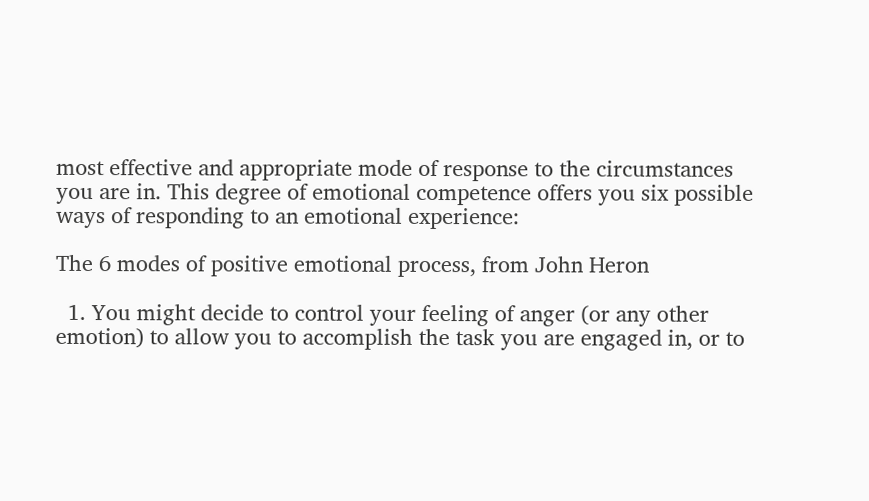most effective and appropriate mode of response to the circumstances you are in. This degree of emotional competence offers you six possible ways of responding to an emotional experience:

The 6 modes of positive emotional process, from John Heron

  1. You might decide to control your feeling of anger (or any other emotion) to allow you to accomplish the task you are engaged in, or to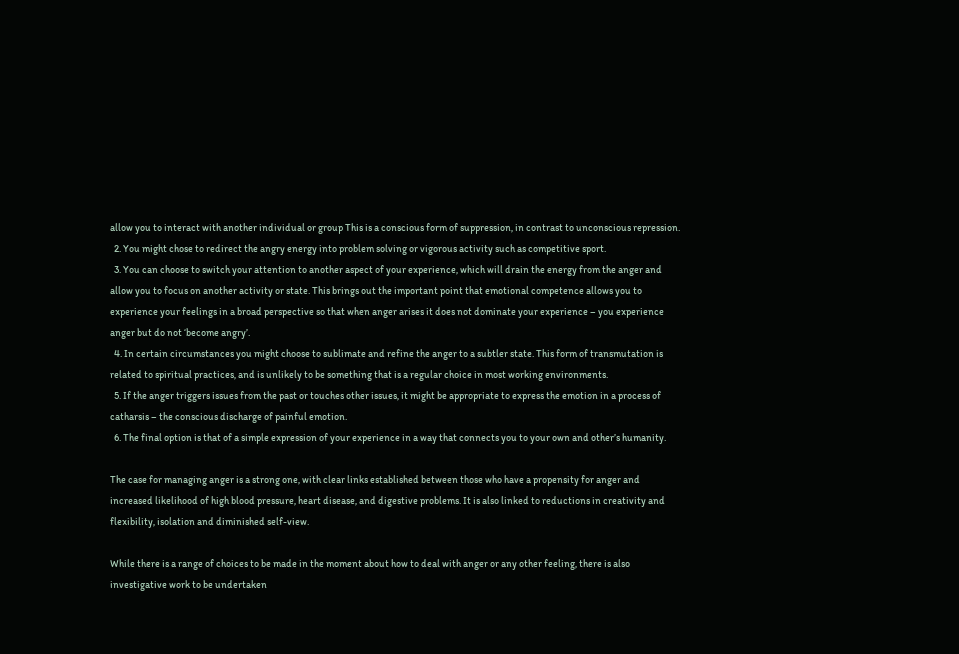allow you to interact with another individual or group This is a conscious form of suppression, in contrast to unconscious repression.
  2. You might chose to redirect the angry energy into problem solving or vigorous activity such as competitive sport.
  3. You can choose to switch your attention to another aspect of your experience, which will drain the energy from the anger and allow you to focus on another activity or state. This brings out the important point that emotional competence allows you to experience your feelings in a broad perspective so that when anger arises it does not dominate your experience – you experience anger but do not ‘become angry’.
  4. In certain circumstances you might choose to sublimate and refine the anger to a subtler state. This form of transmutation is related to spiritual practices, and is unlikely to be something that is a regular choice in most working environments.
  5. If the anger triggers issues from the past or touches other issues, it might be appropriate to express the emotion in a process of catharsis – the conscious discharge of painful emotion.
  6. The final option is that of a simple expression of your experience in a way that connects you to your own and other’s humanity.

The case for managing anger is a strong one, with clear links established between those who have a propensity for anger and increased likelihood of high blood pressure, heart disease, and digestive problems. It is also linked to reductions in creativity and flexibility, isolation and diminished self-view.

While there is a range of choices to be made in the moment about how to deal with anger or any other feeling, there is also investigative work to be undertaken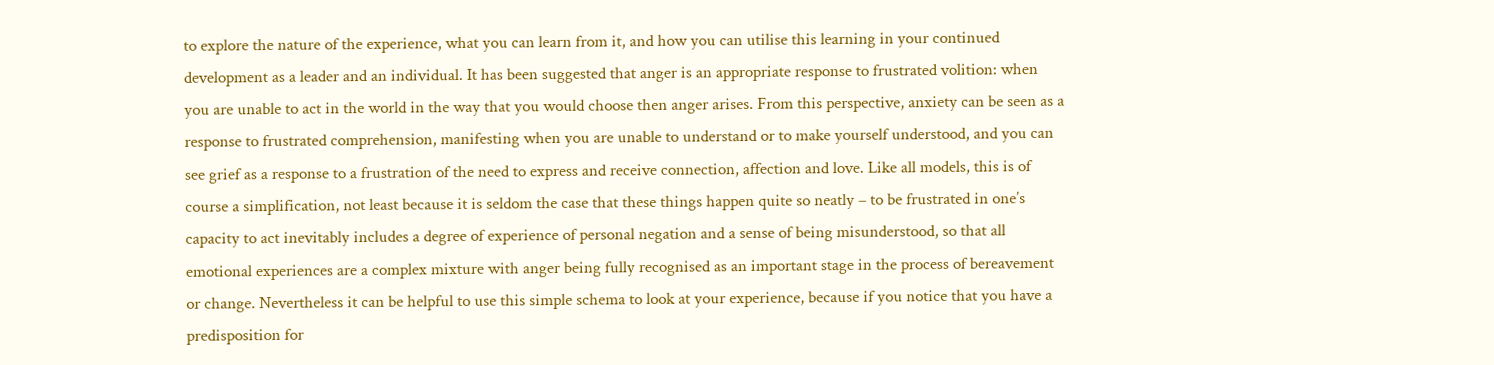to explore the nature of the experience, what you can learn from it, and how you can utilise this learning in your continued development as a leader and an individual. It has been suggested that anger is an appropriate response to frustrated volition: when you are unable to act in the world in the way that you would choose then anger arises. From this perspective, anxiety can be seen as a response to frustrated comprehension, manifesting when you are unable to understand or to make yourself understood, and you can see grief as a response to a frustration of the need to express and receive connection, affection and love. Like all models, this is of course a simplification, not least because it is seldom the case that these things happen quite so neatly – to be frustrated in one’s capacity to act inevitably includes a degree of experience of personal negation and a sense of being misunderstood, so that all emotional experiences are a complex mixture with anger being fully recognised as an important stage in the process of bereavement or change. Nevertheless it can be helpful to use this simple schema to look at your experience, because if you notice that you have a predisposition for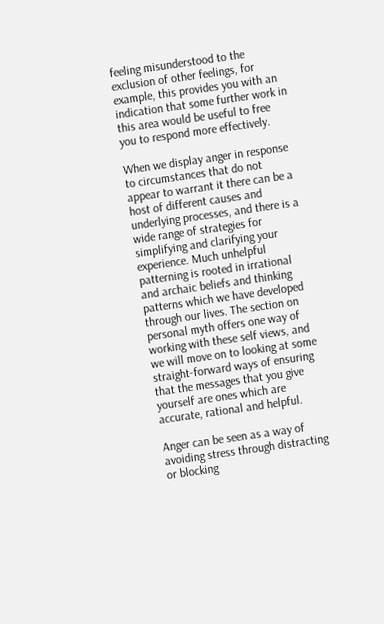feeling misunderstood to the exclusion of other feelings, for example, this provides you with an indication that some further work in this area would be useful to free you to respond more effectively.

When we display anger in response to circumstances that do not appear to warrant it there can be a host of different causes and underlying processes, and there is a wide range of strategies for simplifying and clarifying your experience. Much unhelpful patterning is rooted in irrational and archaic beliefs and thinking patterns which we have developed through our lives. The section on personal myth offers one way of working with these self views, and we will move on to looking at some straight-forward ways of ensuring that the messages that you give yourself are ones which are accurate, rational and helpful.

Anger can be seen as a way of avoiding stress through distracting or blocking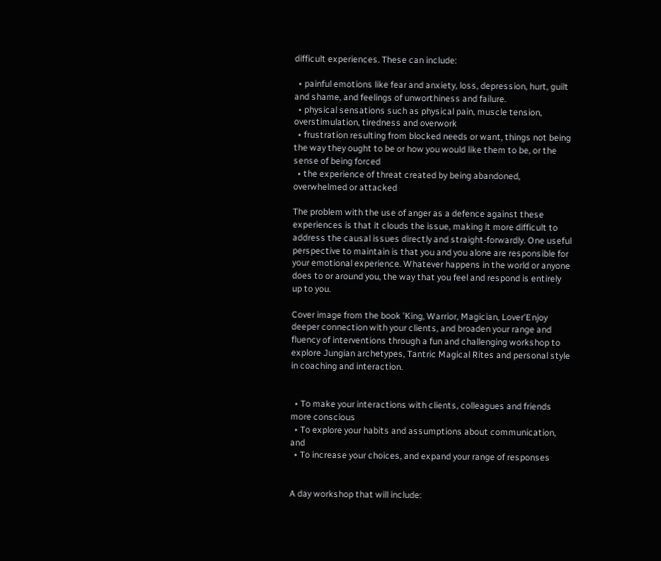difficult experiences. These can include:

  • painful emotions like fear and anxiety, loss, depression, hurt, guilt and shame, and feelings of unworthiness and failure.
  • physical sensations such as physical pain, muscle tension, overstimulation, tiredness and overwork
  • frustration resulting from blocked needs or want, things not being the way they ought to be or how you would like them to be, or the sense of being forced
  • the experience of threat created by being abandoned, overwhelmed or attacked

The problem with the use of anger as a defence against these experiences is that it clouds the issue, making it more difficult to address the causal issues directly and straight-forwardly. One useful perspective to maintain is that you and you alone are responsible for your emotional experience. Whatever happens in the world or anyone does to or around you, the way that you feel and respond is entirely up to you.

Cover image from the book 'King, Warrior, Magician, Lover'Enjoy deeper connection with your clients, and broaden your range and fluency of interventions through a fun and challenging workshop to explore Jungian archetypes, Tantric Magical Rites and personal style in coaching and interaction.


  • To make your interactions with clients, colleagues and friends more conscious
  • To explore your habits and assumptions about communication, and
  • To increase your choices, and expand your range of responses


A day workshop that will include: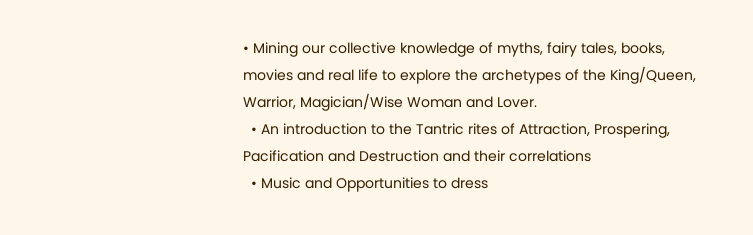• Mining our collective knowledge of myths, fairy tales, books, movies and real life to explore the archetypes of the King/Queen, Warrior, Magician/Wise Woman and Lover.
  • An introduction to the Tantric rites of Attraction, Prospering, Pacification and Destruction and their correlations
  • Music and Opportunities to dress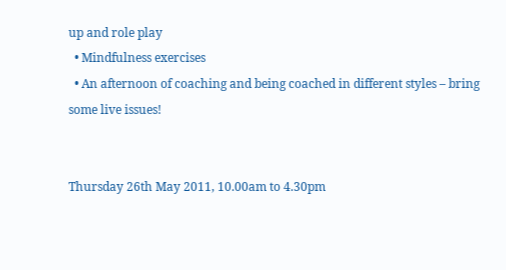up and role play
  • Mindfulness exercises
  • An afternoon of coaching and being coached in different styles – bring some live issues!


Thursday 26th May 2011, 10.00am to 4.30pm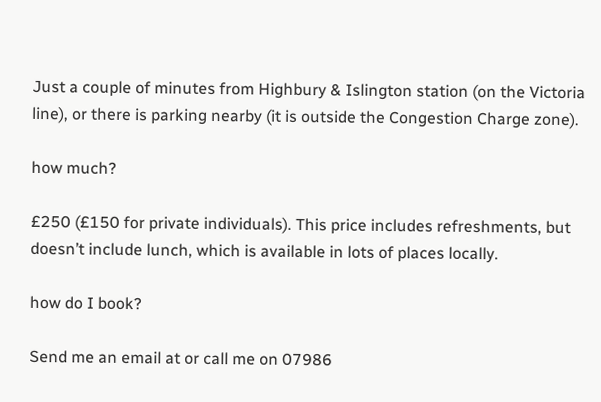Just a couple of minutes from Highbury & Islington station (on the Victoria line), or there is parking nearby (it is outside the Congestion Charge zone).

how much?

£250 (£150 for private individuals). This price includes refreshments, but doesn’t include lunch, which is available in lots of places locally.

how do I book?

Send me an email at or call me on 07986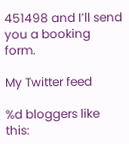451498 and I’ll send you a booking form.

My Twitter feed

%d bloggers like this: